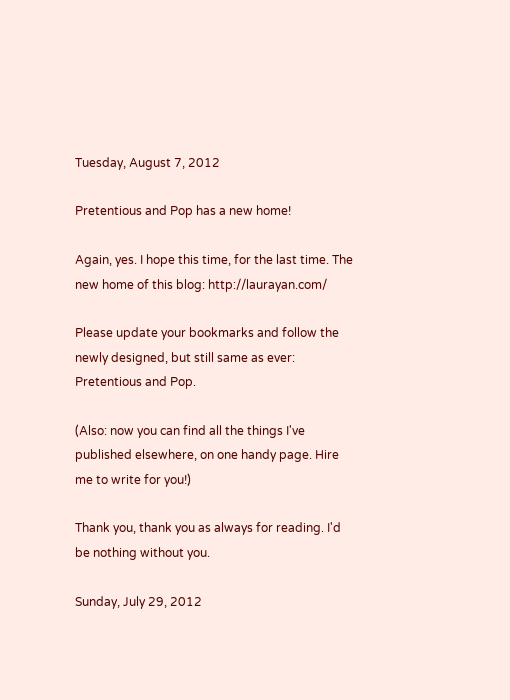Tuesday, August 7, 2012

Pretentious and Pop has a new home!

Again, yes. I hope this time, for the last time. The new home of this blog: http://laurayan.com/

Please update your bookmarks and follow the newly designed, but still same as ever: Pretentious and Pop.

(Also: now you can find all the things I've published elsewhere, on one handy page. Hire me to write for you!)

Thank you, thank you as always for reading. I'd be nothing without you.

Sunday, July 29, 2012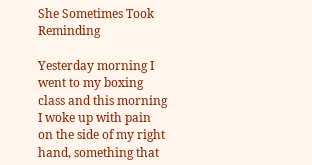She Sometimes Took Reminding

Yesterday morning I went to my boxing class and this morning I woke up with pain on the side of my right hand, something that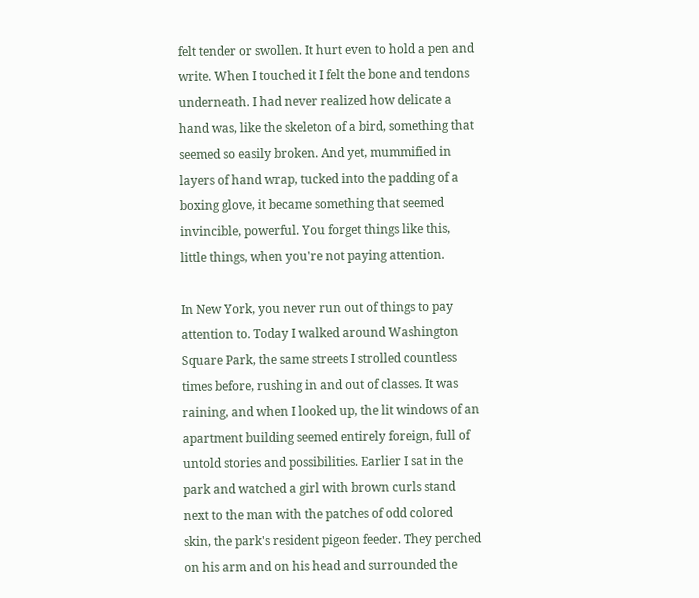felt tender or swollen. It hurt even to hold a pen and write. When I touched it I felt the bone and tendons underneath. I had never realized how delicate a hand was, like the skeleton of a bird, something that seemed so easily broken. And yet, mummified in layers of hand wrap, tucked into the padding of a boxing glove, it became something that seemed invincible, powerful. You forget things like this, little things, when you're not paying attention.

In New York, you never run out of things to pay attention to. Today I walked around Washington Square Park, the same streets I strolled countless times before, rushing in and out of classes. It was raining, and when I looked up, the lit windows of an apartment building seemed entirely foreign, full of untold stories and possibilities. Earlier I sat in the park and watched a girl with brown curls stand next to the man with the patches of odd colored skin, the park's resident pigeon feeder. They perched on his arm and on his head and surrounded the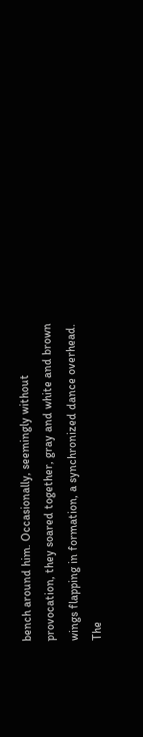bench around him. Occasionally, seemingly without provocation, they soared together, gray and white and brown wings flapping in formation, a synchronized dance overhead. The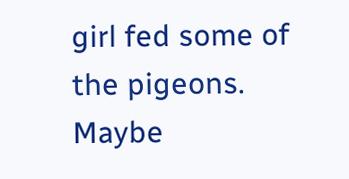girl fed some of the pigeons. Maybe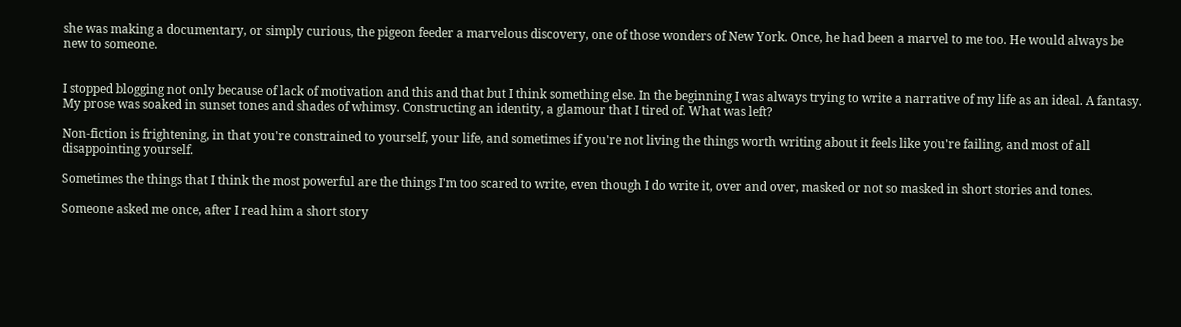she was making a documentary, or simply curious, the pigeon feeder a marvelous discovery, one of those wonders of New York. Once, he had been a marvel to me too. He would always be new to someone.


I stopped blogging not only because of lack of motivation and this and that but I think something else. In the beginning I was always trying to write a narrative of my life as an ideal. A fantasy. My prose was soaked in sunset tones and shades of whimsy. Constructing an identity, a glamour that I tired of. What was left?

Non-fiction is frightening, in that you're constrained to yourself, your life, and sometimes if you're not living the things worth writing about it feels like you're failing, and most of all disappointing yourself.

Sometimes the things that I think the most powerful are the things I'm too scared to write, even though I do write it, over and over, masked or not so masked in short stories and tones.

Someone asked me once, after I read him a short story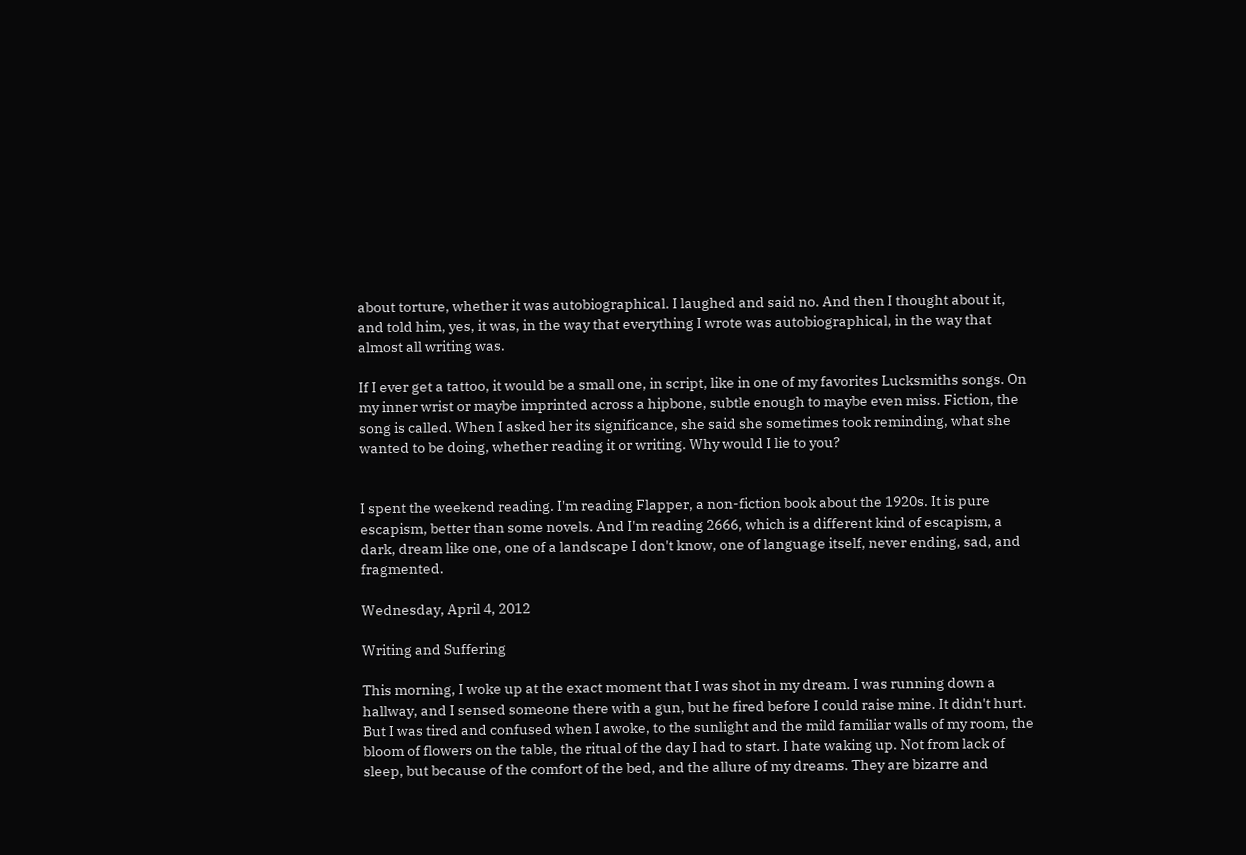about torture, whether it was autobiographical. I laughed and said no. And then I thought about it, and told him, yes, it was, in the way that everything I wrote was autobiographical, in the way that almost all writing was.

If I ever get a tattoo, it would be a small one, in script, like in one of my favorites Lucksmiths songs. On my inner wrist or maybe imprinted across a hipbone, subtle enough to maybe even miss. Fiction, the song is called. When I asked her its significance, she said she sometimes took reminding, what she wanted to be doing, whether reading it or writing. Why would I lie to you?


I spent the weekend reading. I'm reading Flapper, a non-fiction book about the 1920s. It is pure escapism, better than some novels. And I'm reading 2666, which is a different kind of escapism, a dark, dream like one, one of a landscape I don't know, one of language itself, never ending, sad, and fragmented.

Wednesday, April 4, 2012

Writing and Suffering

This morning, I woke up at the exact moment that I was shot in my dream. I was running down a hallway, and I sensed someone there with a gun, but he fired before I could raise mine. It didn't hurt. But I was tired and confused when I awoke, to the sunlight and the mild familiar walls of my room, the bloom of flowers on the table, the ritual of the day I had to start. I hate waking up. Not from lack of sleep, but because of the comfort of the bed, and the allure of my dreams. They are bizarre and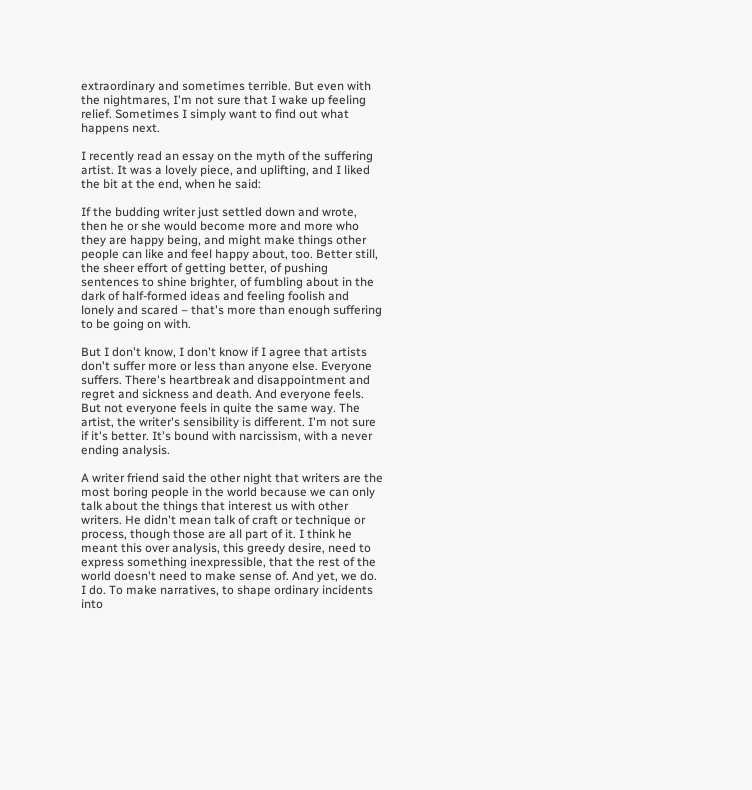extraordinary and sometimes terrible. But even with the nightmares, I'm not sure that I wake up feeling relief. Sometimes I simply want to find out what happens next.

I recently read an essay on the myth of the suffering artist. It was a lovely piece, and uplifting, and I liked the bit at the end, when he said:

If the budding writer just settled down and wrote, then he or she would become more and more who they are happy being, and might make things other people can like and feel happy about, too. Better still, the sheer effort of getting better, of pushing sentences to shine brighter, of fumbling about in the dark of half-formed ideas and feeling foolish and lonely and scared – that's more than enough suffering to be going on with.

But I don't know, I don't know if I agree that artists don't suffer more or less than anyone else. Everyone suffers. There's heartbreak and disappointment and regret and sickness and death. And everyone feels. But not everyone feels in quite the same way. The artist, the writer's sensibility is different. I'm not sure if it's better. It's bound with narcissism, with a never ending analysis.

A writer friend said the other night that writers are the most boring people in the world because we can only talk about the things that interest us with other writers. He didn't mean talk of craft or technique or process, though those are all part of it. I think he meant this over analysis, this greedy desire, need to express something inexpressible, that the rest of the world doesn't need to make sense of. And yet, we do. I do. To make narratives, to shape ordinary incidents into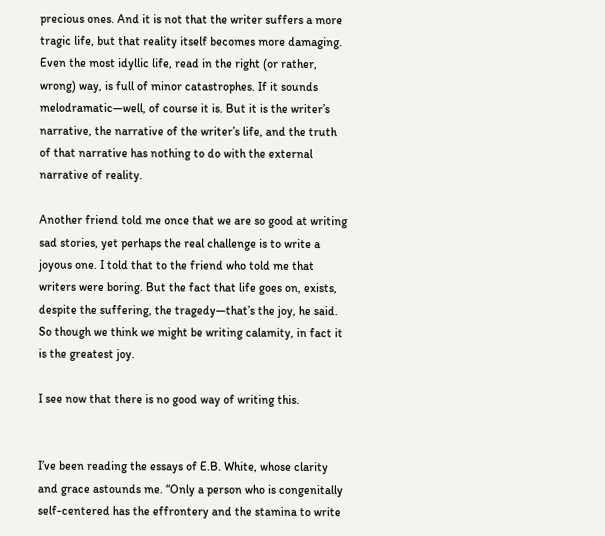precious ones. And it is not that the writer suffers a more tragic life, but that reality itself becomes more damaging. Even the most idyllic life, read in the right (or rather, wrong) way, is full of minor catastrophes. If it sounds melodramatic—well, of course it is. But it is the writer’s narrative, the narrative of the writer’s life, and the truth of that narrative has nothing to do with the external narrative of reality.

Another friend told me once that we are so good at writing sad stories, yet perhaps the real challenge is to write a joyous one. I told that to the friend who told me that writers were boring. But the fact that life goes on, exists, despite the suffering, the tragedy—that’s the joy, he said. So though we think we might be writing calamity, in fact it is the greatest joy.

I see now that there is no good way of writing this.


I’ve been reading the essays of E.B. White, whose clarity and grace astounds me. “Only a person who is congenitally self-centered has the effrontery and the stamina to write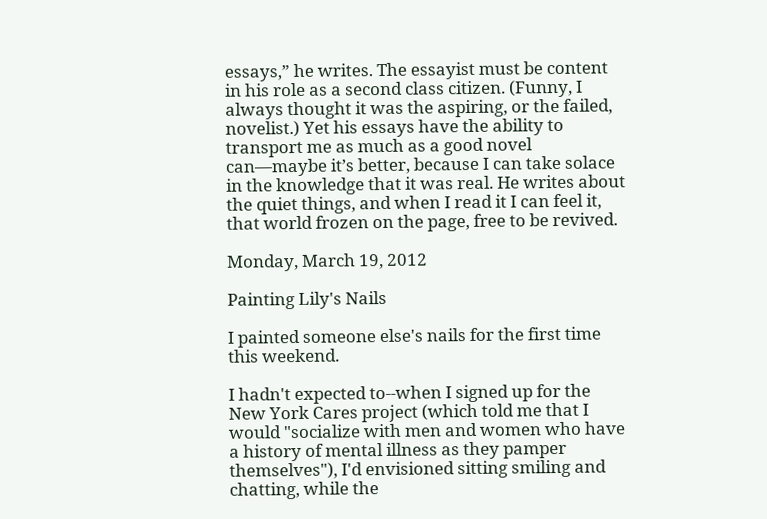essays,” he writes. The essayist must be content in his role as a second class citizen. (Funny, I always thought it was the aspiring, or the failed, novelist.) Yet his essays have the ability to transport me as much as a good novel can—maybe it’s better, because I can take solace in the knowledge that it was real. He writes about the quiet things, and when I read it I can feel it, that world frozen on the page, free to be revived.

Monday, March 19, 2012

Painting Lily's Nails

I painted someone else's nails for the first time this weekend.

I hadn't expected to--when I signed up for the New York Cares project (which told me that I would "socialize with men and women who have a history of mental illness as they pamper themselves"), I'd envisioned sitting smiling and chatting, while the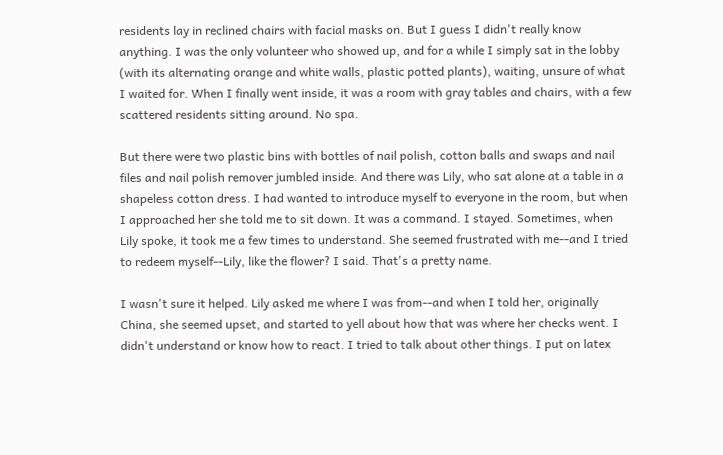residents lay in reclined chairs with facial masks on. But I guess I didn't really know anything. I was the only volunteer who showed up, and for a while I simply sat in the lobby (with its alternating orange and white walls, plastic potted plants), waiting, unsure of what I waited for. When I finally went inside, it was a room with gray tables and chairs, with a few scattered residents sitting around. No spa.

But there were two plastic bins with bottles of nail polish, cotton balls and swaps and nail files and nail polish remover jumbled inside. And there was Lily, who sat alone at a table in a shapeless cotton dress. I had wanted to introduce myself to everyone in the room, but when I approached her she told me to sit down. It was a command. I stayed. Sometimes, when Lily spoke, it took me a few times to understand. She seemed frustrated with me--and I tried to redeem myself--Lily, like the flower? I said. That's a pretty name.

I wasn't sure it helped. Lily asked me where I was from--and when I told her, originally China, she seemed upset, and started to yell about how that was where her checks went. I didn't understand or know how to react. I tried to talk about other things. I put on latex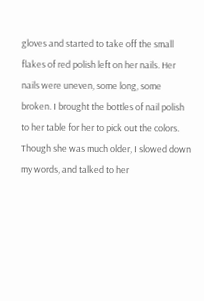gloves and started to take off the small flakes of red polish left on her nails. Her nails were uneven, some long, some broken. I brought the bottles of nail polish to her table for her to pick out the colors. Though she was much older, I slowed down my words, and talked to her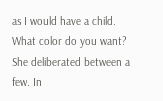as I would have a child. What color do you want? She deliberated between a few. In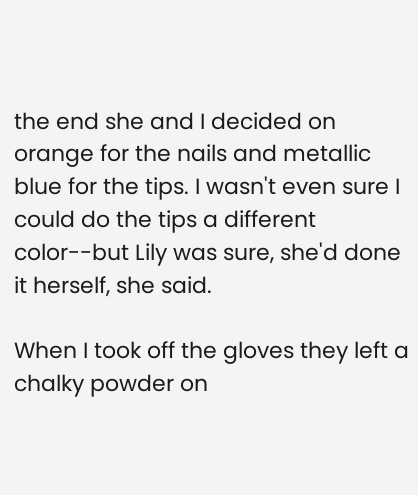the end she and I decided on orange for the nails and metallic blue for the tips. I wasn't even sure I could do the tips a different color--but Lily was sure, she'd done it herself, she said.

When I took off the gloves they left a chalky powder on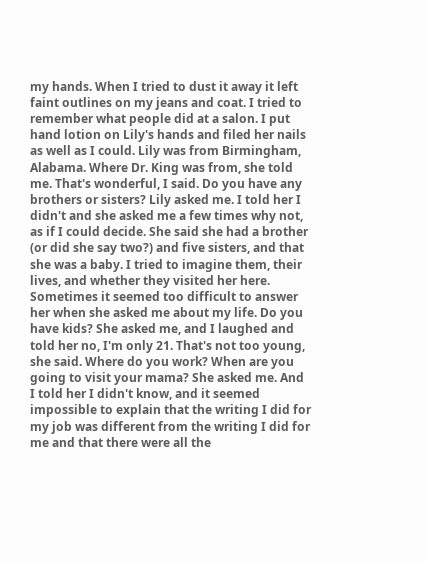my hands. When I tried to dust it away it left faint outlines on my jeans and coat. I tried to remember what people did at a salon. I put hand lotion on Lily's hands and filed her nails as well as I could. Lily was from Birmingham, Alabama. Where Dr. King was from, she told me. That's wonderful, I said. Do you have any brothers or sisters? Lily asked me. I told her I didn't and she asked me a few times why not, as if I could decide. She said she had a brother (or did she say two?) and five sisters, and that she was a baby. I tried to imagine them, their lives, and whether they visited her here. Sometimes it seemed too difficult to answer her when she asked me about my life. Do you have kids? She asked me, and I laughed and told her no, I'm only 21. That's not too young, she said. Where do you work? When are you going to visit your mama? She asked me. And I told her I didn't know, and it seemed impossible to explain that the writing I did for my job was different from the writing I did for me and that there were all the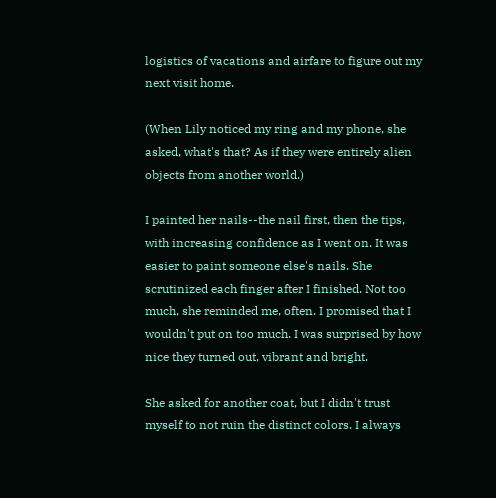logistics of vacations and airfare to figure out my next visit home.

(When Lily noticed my ring and my phone, she asked, what's that? As if they were entirely alien objects from another world.)

I painted her nails--the nail first, then the tips, with increasing confidence as I went on. It was easier to paint someone else's nails. She scrutinized each finger after I finished. Not too much, she reminded me, often. I promised that I wouldn't put on too much. I was surprised by how nice they turned out, vibrant and bright.

She asked for another coat, but I didn't trust myself to not ruin the distinct colors. I always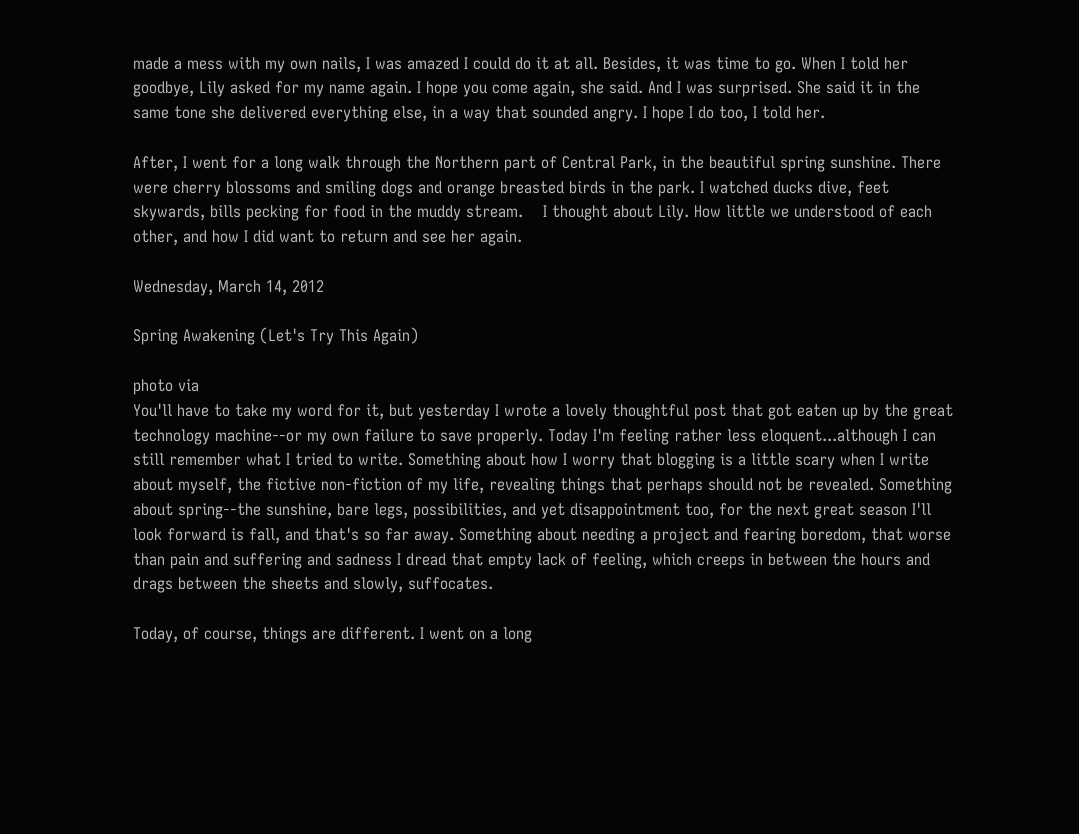made a mess with my own nails, I was amazed I could do it at all. Besides, it was time to go. When I told her goodbye, Lily asked for my name again. I hope you come again, she said. And I was surprised. She said it in the same tone she delivered everything else, in a way that sounded angry. I hope I do too, I told her.

After, I went for a long walk through the Northern part of Central Park, in the beautiful spring sunshine. There were cherry blossoms and smiling dogs and orange breasted birds in the park. I watched ducks dive, feet skywards, bills pecking for food in the muddy stream.    I thought about Lily. How little we understood of each other, and how I did want to return and see her again.

Wednesday, March 14, 2012

Spring Awakening (Let's Try This Again)

photo via
You'll have to take my word for it, but yesterday I wrote a lovely thoughtful post that got eaten up by the great technology machine--or my own failure to save properly. Today I'm feeling rather less eloquent...although I can still remember what I tried to write. Something about how I worry that blogging is a little scary when I write about myself, the fictive non-fiction of my life, revealing things that perhaps should not be revealed. Something about spring--the sunshine, bare legs, possibilities, and yet disappointment too, for the next great season I'll look forward is fall, and that's so far away. Something about needing a project and fearing boredom, that worse than pain and suffering and sadness I dread that empty lack of feeling, which creeps in between the hours and drags between the sheets and slowly, suffocates.

Today, of course, things are different. I went on a long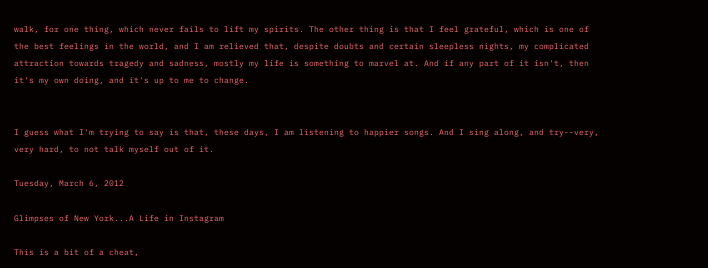walk, for one thing, which never fails to lift my spirits. The other thing is that I feel grateful, which is one of the best feelings in the world, and I am relieved that, despite doubts and certain sleepless nights, my complicated attraction towards tragedy and sadness, mostly my life is something to marvel at. And if any part of it isn't, then it's my own doing, and it's up to me to change.


I guess what I'm trying to say is that, these days, I am listening to happier songs. And I sing along, and try--very, very hard, to not talk myself out of it.

Tuesday, March 6, 2012

Glimpses of New York...A Life in Instagram

This is a bit of a cheat,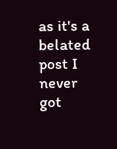as it's a belated post I never got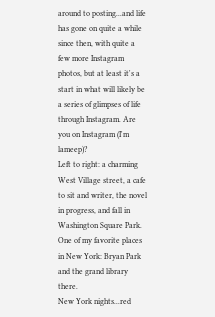around to posting...and life has gone on quite a while since then, with quite a few more Instagram photos, but at least it's a start in what will likely be a series of glimpses of life through Instagram. Are you on Instagram (I'm lameep)?
Left to right: a charming West Village street, a cafe to sit and writer, the novel in progress, and fall in Washington Square Park.
One of my favorite places in New York: Bryan Park and the grand library there.
New York nights...red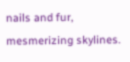nails and fur, mesmerizing skylines.